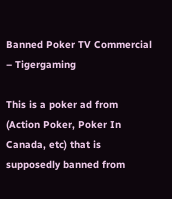Banned Poker TV Commercial – Tigergaming

This is a poker ad from (Action Poker, Poker In Canada, etc) that is supposedly banned from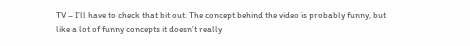TV – I’ll have to check that bit out. The concept behind the video is probably funny, but like a lot of funny concepts it doesn’t really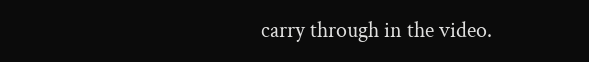carry through in the video.